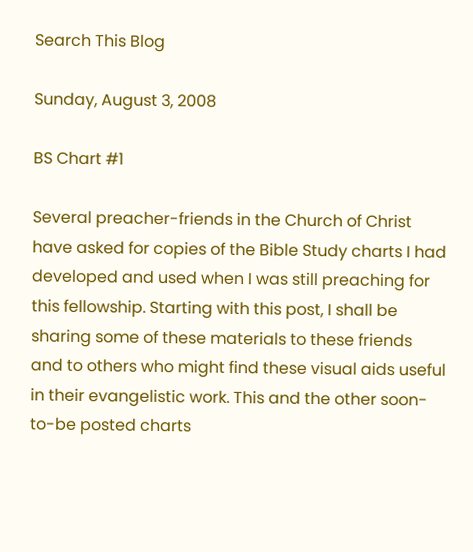Search This Blog

Sunday, August 3, 2008

BS Chart #1

Several preacher-friends in the Church of Christ have asked for copies of the Bible Study charts I had developed and used when I was still preaching for this fellowship. Starting with this post, I shall be sharing some of these materials to these friends and to others who might find these visual aids useful in their evangelistic work. This and the other soon-to-be posted charts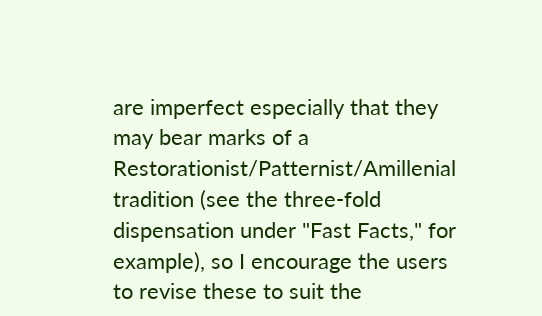are imperfect especially that they may bear marks of a Restorationist/Patternist/Amillenial tradition (see the three-fold dispensation under "Fast Facts," for example), so I encourage the users to revise these to suit the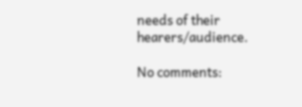needs of their hearers/audience.

No comments: